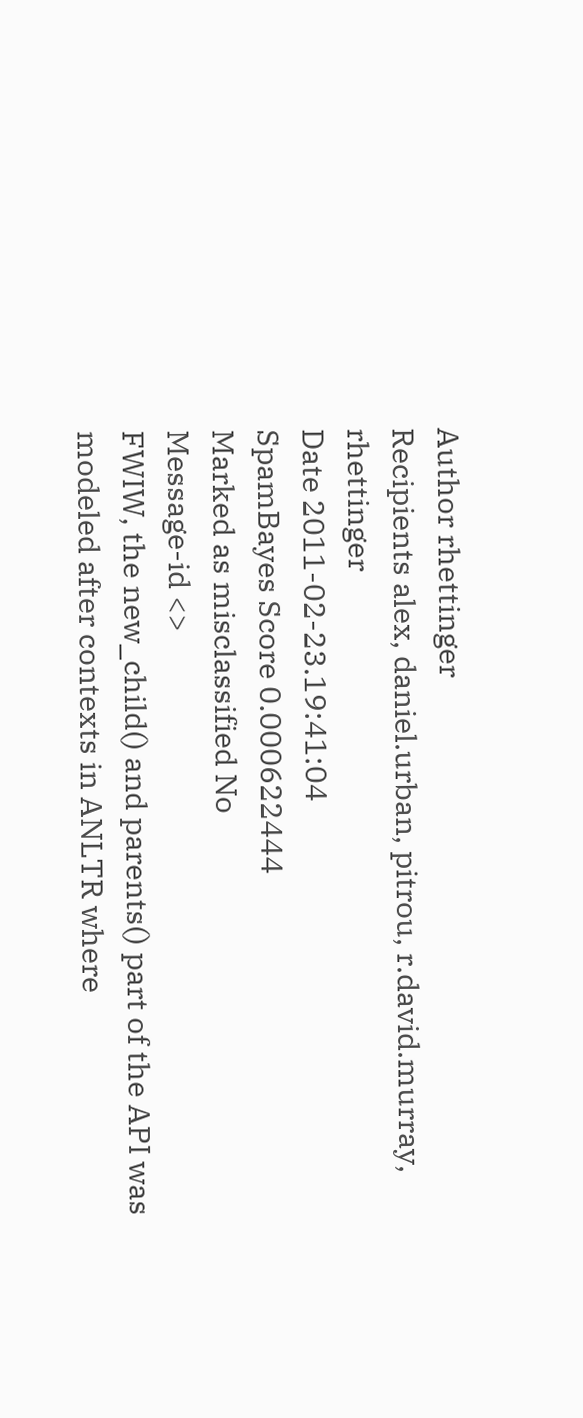Author rhettinger
Recipients alex, daniel.urban, pitrou, r.david.murray, rhettinger
Date 2011-02-23.19:41:04
SpamBayes Score 0.000622444
Marked as misclassified No
Message-id <>
FWIW, the new_child() and parents() part of the API was modeled after contexts in ANLTR where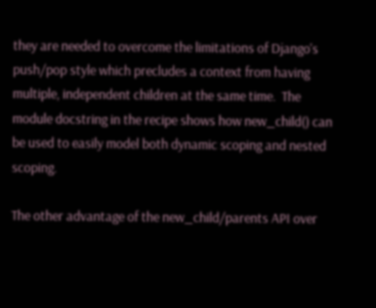they are needed to overcome the limitations of Django's push/pop style which precludes a context from having multiple, independent children at the same time.  The module docstring in the recipe shows how new_child() can be used to easily model both dynamic scoping and nested scoping.

The other advantage of the new_child/parents API over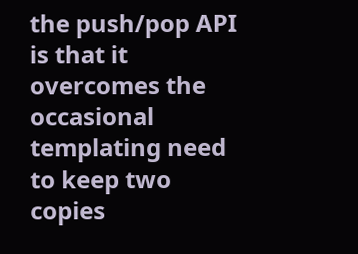the push/pop API is that it overcomes the occasional templating need to keep two copies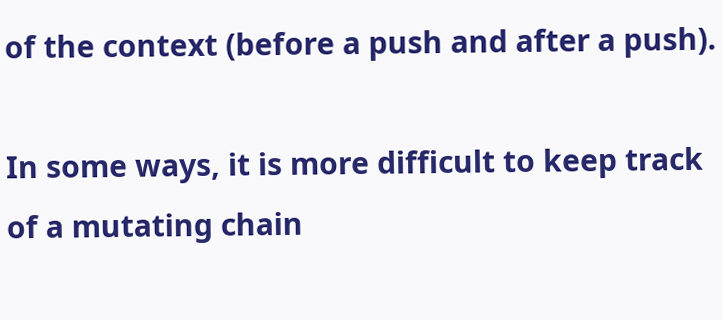of the context (before a push and after a push).

In some ways, it is more difficult to keep track of a mutating chain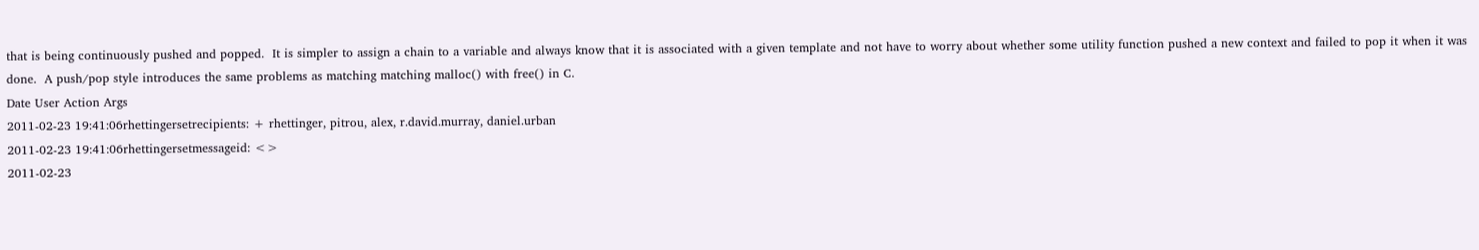that is being continuously pushed and popped.  It is simpler to assign a chain to a variable and always know that it is associated with a given template and not have to worry about whether some utility function pushed a new context and failed to pop it when it was done.  A push/pop style introduces the same problems as matching matching malloc() with free() in C.
Date User Action Args
2011-02-23 19:41:06rhettingersetrecipients: + rhettinger, pitrou, alex, r.david.murray, daniel.urban
2011-02-23 19:41:06rhettingersetmessageid: <>
2011-02-23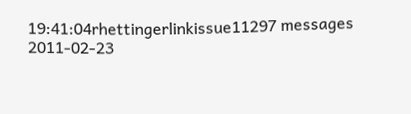19:41:04rhettingerlinkissue11297 messages
2011-02-23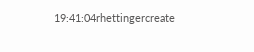19:41:04rhettingercreate